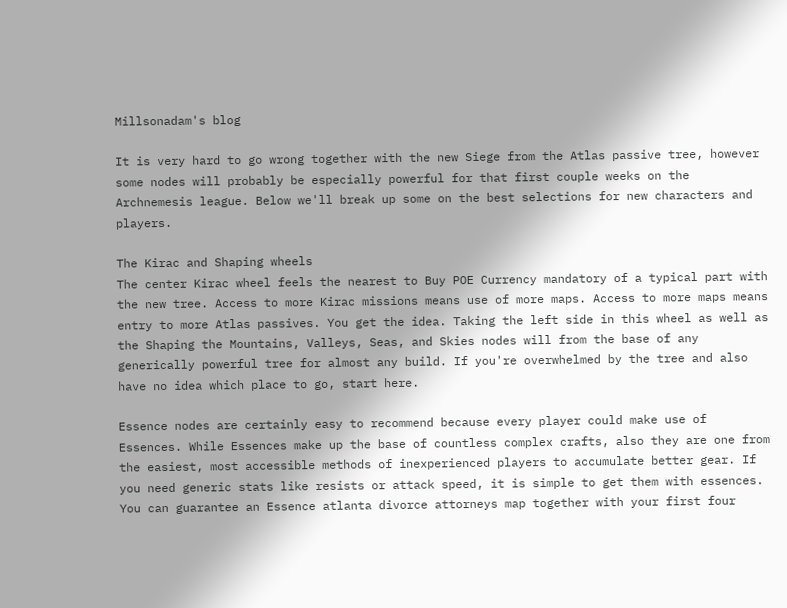Millsonadam's blog

It is very hard to go wrong together with the new Siege from the Atlas passive tree, however some nodes will probably be especially powerful for that first couple weeks on the Archnemesis league. Below we'll break up some on the best selections for new characters and players.

The Kirac and Shaping wheels
The center Kirac wheel feels the nearest to Buy POE Currency mandatory of a typical part with the new tree. Access to more Kirac missions means use of more maps. Access to more maps means entry to more Atlas passives. You get the idea. Taking the left side in this wheel as well as the Shaping the Mountains, Valleys, Seas, and Skies nodes will from the base of any generically powerful tree for almost any build. If you're overwhelmed by the tree and also have no idea which place to go, start here.

Essence nodes are certainly easy to recommend because every player could make use of Essences. While Essences make up the base of countless complex crafts, also they are one from the easiest, most accessible methods of inexperienced players to accumulate better gear. If you need generic stats like resists or attack speed, it is simple to get them with essences. You can guarantee an Essence atlanta divorce attorneys map together with your first four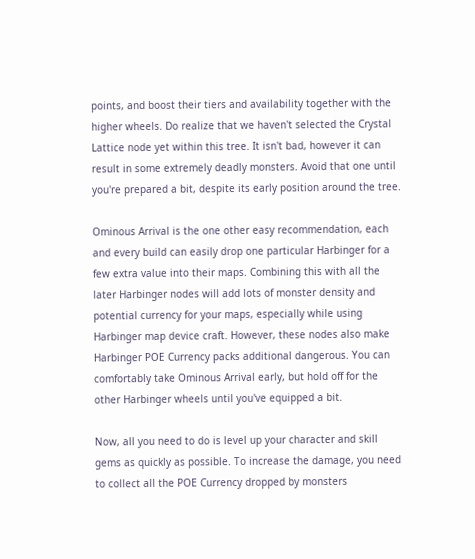points, and boost their tiers and availability together with the higher wheels. Do realize that we haven't selected the Crystal Lattice node yet within this tree. It isn't bad, however it can result in some extremely deadly monsters. Avoid that one until you're prepared a bit, despite its early position around the tree.

Ominous Arrival is the one other easy recommendation, each and every build can easily drop one particular Harbinger for a few extra value into their maps. Combining this with all the later Harbinger nodes will add lots of monster density and potential currency for your maps, especially while using Harbinger map device craft. However, these nodes also make Harbinger POE Currency packs additional dangerous. You can comfortably take Ominous Arrival early, but hold off for the other Harbinger wheels until you've equipped a bit.

Now, all you need to do is level up your character and skill gems as quickly as possible. To increase the damage, you need to collect all the POE Currency dropped by monsters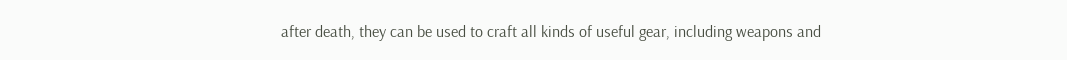after death, they can be used to craft all kinds of useful gear, including weapons and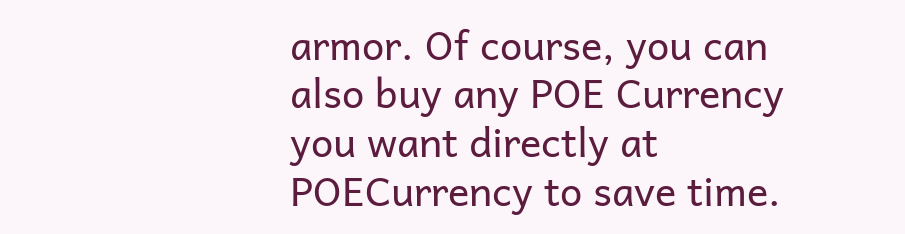armor. Of course, you can also buy any POE Currency you want directly at POECurrency to save time.